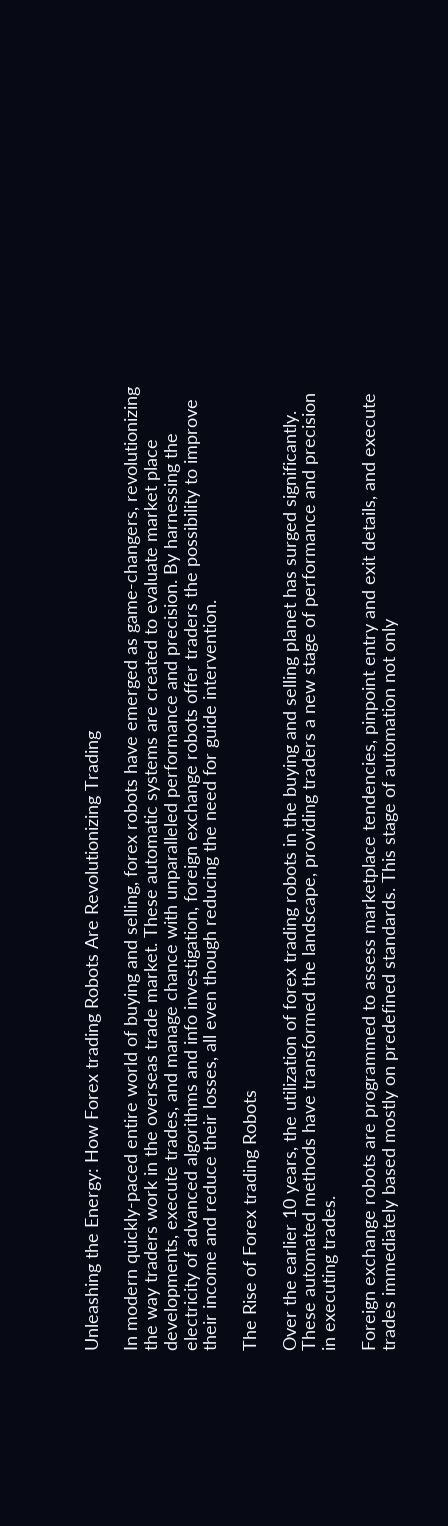Unleashing the Energy: How Forex trading Robots Are Revolutionizing Trading

In modern quickly-paced entire world of buying and selling, forex robots have emerged as game-changers, revolutionizing the way traders work in the overseas trade market. These automatic systems are created to evaluate market place developments, execute trades, and manage chance with unparalleled performance and precision. By harnessing the electricity of advanced algorithms and info investigation, foreign exchange robots offer traders the possibility to improve their income and reduce their losses, all even though reducing the need for guide intervention.

The Rise of Forex trading Robots

Over the earlier 10 years, the utilization of forex trading robots in the buying and selling planet has surged significantly. These automated methods have transformed the landscape, providing traders a new stage of performance and precision in executing trades.

Foreign exchange robots are programmed to assess marketplace tendencies, pinpoint entry and exit details, and execute trades immediately based mostly on predefined standards. This stage of automation not only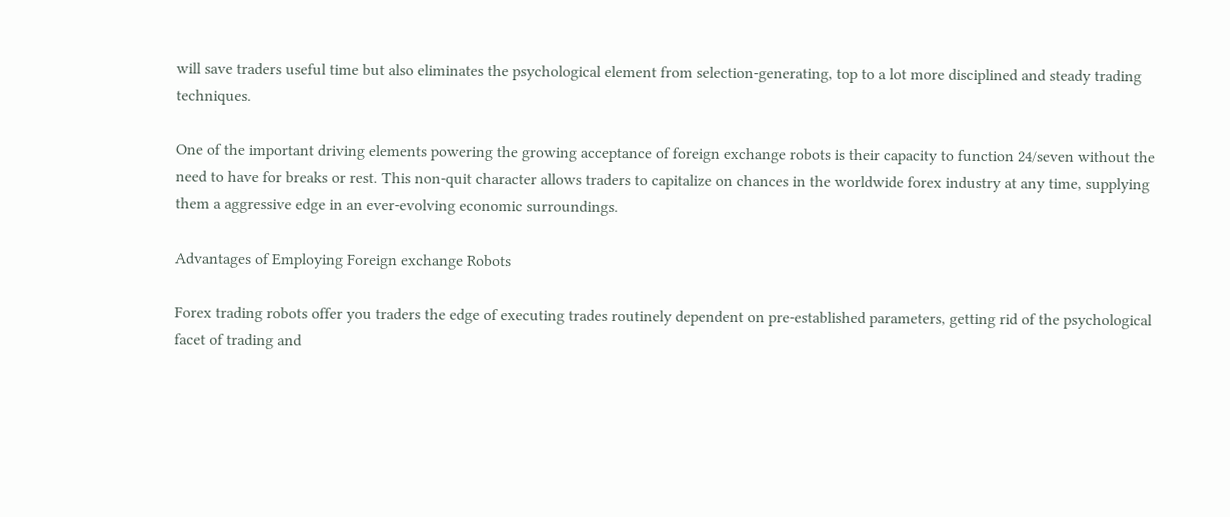will save traders useful time but also eliminates the psychological element from selection-generating, top to a lot more disciplined and steady trading techniques.

One of the important driving elements powering the growing acceptance of foreign exchange robots is their capacity to function 24/seven without the need to have for breaks or rest. This non-quit character allows traders to capitalize on chances in the worldwide forex industry at any time, supplying them a aggressive edge in an ever-evolving economic surroundings.

Advantages of Employing Foreign exchange Robots

Forex trading robots offer you traders the edge of executing trades routinely dependent on pre-established parameters, getting rid of the psychological facet of trading and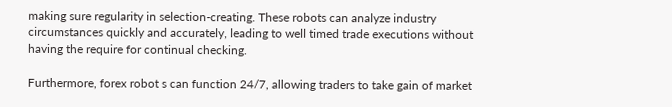making sure regularity in selection-creating. These robots can analyze industry circumstances quickly and accurately, leading to well timed trade executions without having the require for continual checking.

Furthermore, forex robot s can function 24/7, allowing traders to take gain of market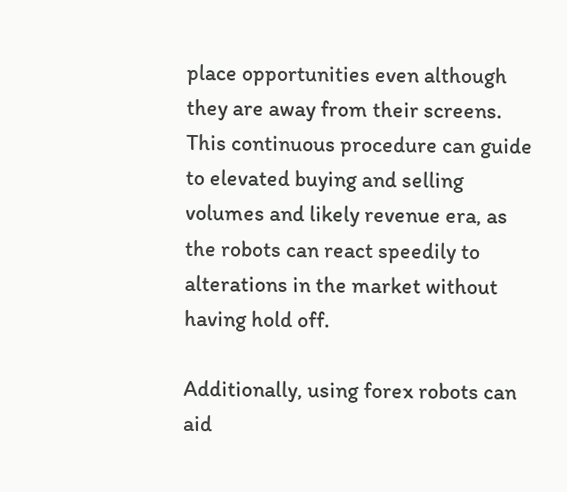place opportunities even although they are away from their screens. This continuous procedure can guide to elevated buying and selling volumes and likely revenue era, as the robots can react speedily to alterations in the market without having hold off.

Additionally, using forex robots can aid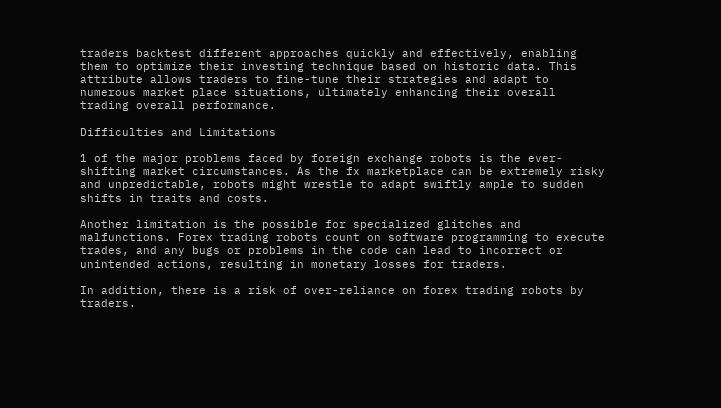traders backtest different approaches quickly and effectively, enabling them to optimize their investing technique based on historic data. This attribute allows traders to fine-tune their strategies and adapt to numerous market place situations, ultimately enhancing their overall trading overall performance.

Difficulties and Limitations

1 of the major problems faced by foreign exchange robots is the ever-shifting market circumstances. As the fx marketplace can be extremely risky and unpredictable, robots might wrestle to adapt swiftly ample to sudden shifts in traits and costs.

Another limitation is the possible for specialized glitches and malfunctions. Forex trading robots count on software programming to execute trades, and any bugs or problems in the code can lead to incorrect or unintended actions, resulting in monetary losses for traders.

In addition, there is a risk of over-reliance on forex trading robots by traders.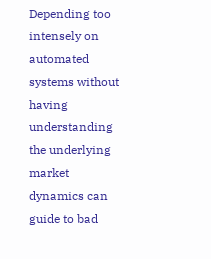Depending too intensely on automated systems without having understanding the underlying market dynamics can guide to bad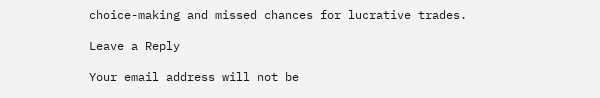choice-making and missed chances for lucrative trades.

Leave a Reply

Your email address will not be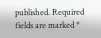published. Required fields are marked *